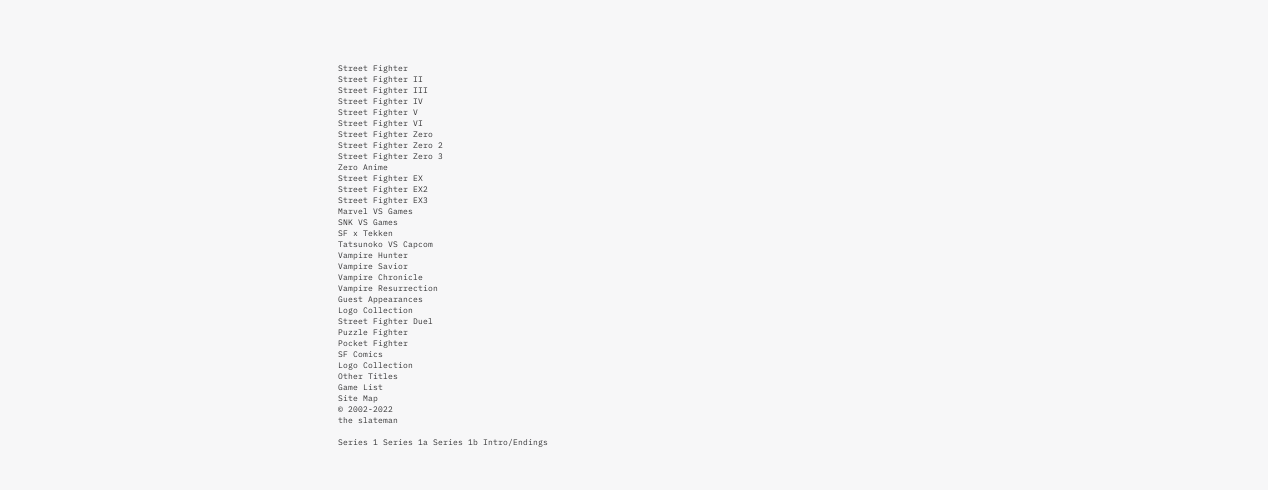Street Fighter
Street Fighter II
Street Fighter III
Street Fighter IV
Street Fighter V
Street Fighter VI
Street Fighter Zero
Street Fighter Zero 2
Street Fighter Zero 3
Zero Anime
Street Fighter EX
Street Fighter EX2
Street Fighter EX3
Marvel VS Games
SNK VS Games
SF x Tekken
Tatsunoko VS Capcom
Vampire Hunter
Vampire Savior
Vampire Chronicle
Vampire Resurrection
Guest Appearances
Logo Collection
Street Fighter Duel
Puzzle Fighter
Pocket Fighter
SF Comics
Logo Collection
Other Titles
Game List
Site Map
© 2002-2022
the slateman

Series 1 Series 1a Series 1b Intro/Endings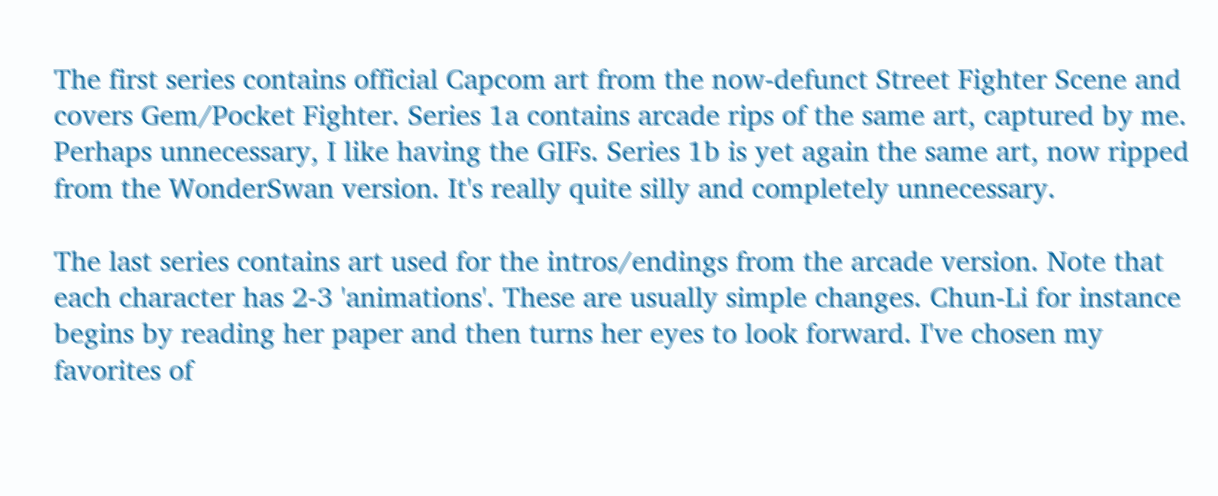The first series contains official Capcom art from the now-defunct Street Fighter Scene and covers Gem/Pocket Fighter. Series 1a contains arcade rips of the same art, captured by me. Perhaps unnecessary, I like having the GIFs. Series 1b is yet again the same art, now ripped from the WonderSwan version. It's really quite silly and completely unnecessary.

The last series contains art used for the intros/endings from the arcade version. Note that each character has 2-3 'animations'. These are usually simple changes. Chun-Li for instance begins by reading her paper and then turns her eyes to look forward. I've chosen my favorites of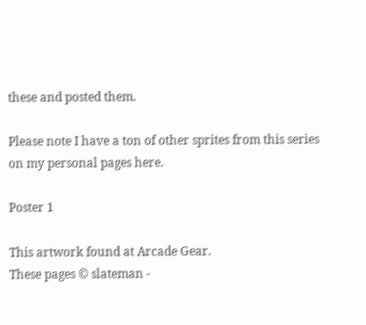these and posted them.

Please note I have a ton of other sprites from this series on my personal pages here.

Poster 1

This artwork found at Arcade Gear.
These pages © slateman -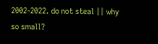2002-2022. do not steal || why so small?